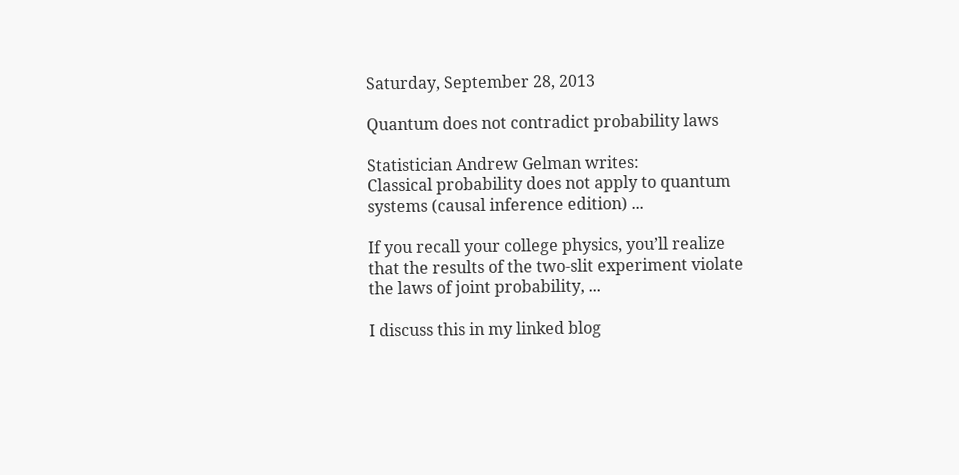Saturday, September 28, 2013

Quantum does not contradict probability laws

Statistician Andrew Gelman writes:
Classical probability does not apply to quantum systems (causal inference edition) ...

If you recall your college physics, you’ll realize that the results of the two-slit experiment violate the laws of joint probability, ...

I discuss this in my linked blog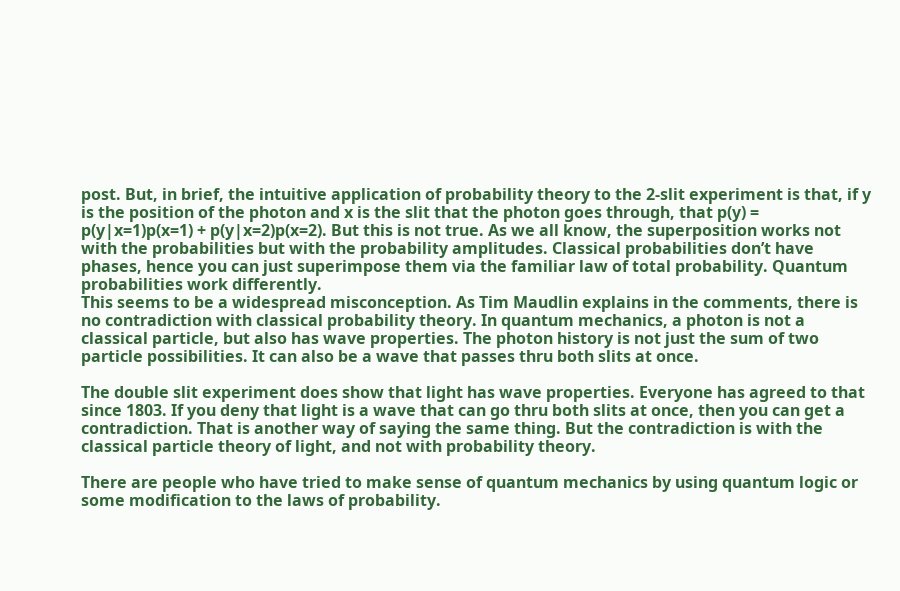post. But, in brief, the intuitive application of probability theory to the 2-slit experiment is that, if y is the position of the photon and x is the slit that the photon goes through, that p(y) = p(y|x=1)p(x=1) + p(y|x=2)p(x=2). But this is not true. As we all know, the superposition works not with the probabilities but with the probability amplitudes. Classical probabilities don’t have phases, hence you can just superimpose them via the familiar law of total probability. Quantum probabilities work differently.
This seems to be a widespread misconception. As Tim Maudlin explains in the comments, there is no contradiction with classical probability theory. In quantum mechanics, a photon is not a classical particle, but also has wave properties. The photon history is not just the sum of two particle possibilities. It can also be a wave that passes thru both slits at once.

The double slit experiment does show that light has wave properties. Everyone has agreed to that since 1803. If you deny that light is a wave that can go thru both slits at once, then you can get a contradiction. That is another way of saying the same thing. But the contradiction is with the classical particle theory of light, and not with probability theory.

There are people who have tried to make sense of quantum mechanics by using quantum logic or some modification to the laws of probability.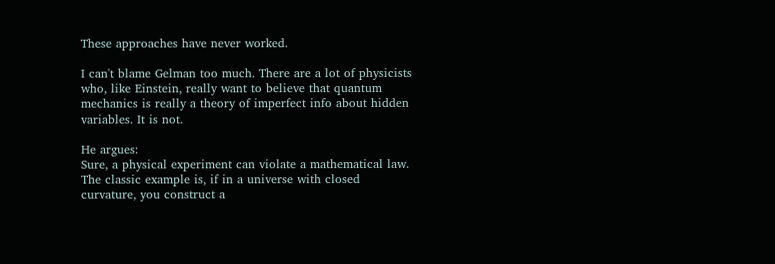These approaches have never worked.

I can't blame Gelman too much. There are a lot of physicists who, like Einstein, really want to believe that quantum mechanics is really a theory of imperfect info about hidden variables. It is not.

He argues:
Sure, a physical experiment can violate a mathematical law. The classic example is, if in a universe with closed curvature, you construct a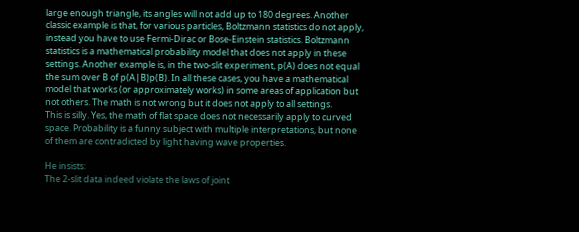large enough triangle, its angles will not add up to 180 degrees. Another classic example is that, for various particles, Boltzmann statistics do not apply, instead you have to use Fermi-Dirac or Bose-Einstein statistics. Boltzmann statistics is a mathematical probability model that does not apply in these settings. Another example is, in the two-slit experiment, p(A) does not equal the sum over B of p(A|B)p(B). In all these cases, you have a mathematical model that works (or approximately works) in some areas of application but not others. The math is not wrong but it does not apply to all settings.
This is silly. Yes, the math of flat space does not necessarily apply to curved space. Probability is a funny subject with multiple interpretations, but none of them are contradicted by light having wave properties.

He insists:
The 2-slit data indeed violate the laws of joint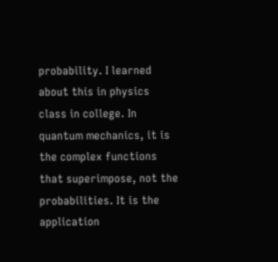probability. I learned about this in physics class in college. In quantum mechanics, it is the complex functions that superimpose, not the probabilities. It is the application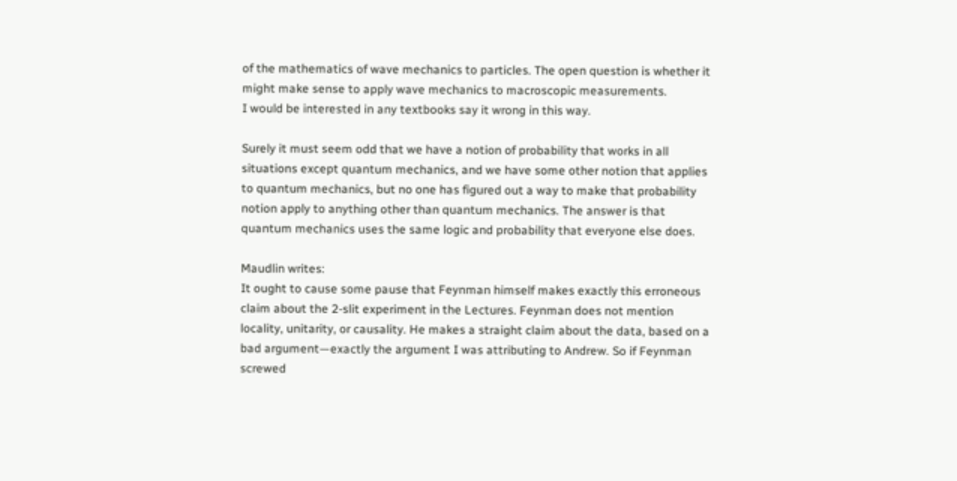of the mathematics of wave mechanics to particles. The open question is whether it might make sense to apply wave mechanics to macroscopic measurements.
I would be interested in any textbooks say it wrong in this way.

Surely it must seem odd that we have a notion of probability that works in all situations except quantum mechanics, and we have some other notion that applies to quantum mechanics, but no one has figured out a way to make that probability notion apply to anything other than quantum mechanics. The answer is that quantum mechanics uses the same logic and probability that everyone else does.

Maudlin writes:
It ought to cause some pause that Feynman himself makes exactly this erroneous claim about the 2-slit experiment in the Lectures. Feynman does not mention locality, unitarity, or causality. He makes a straight claim about the data, based on a bad argument—exactly the argument I was attributing to Andrew. So if Feynman screwed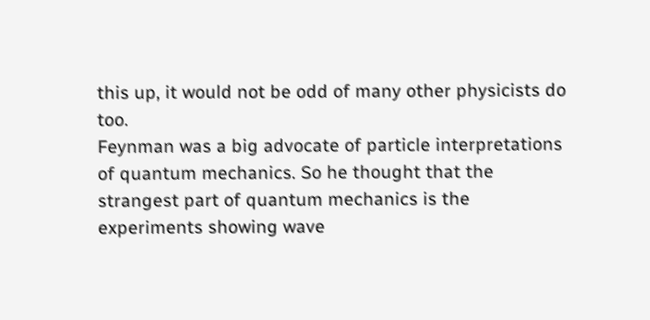this up, it would not be odd of many other physicists do too.
Feynman was a big advocate of particle interpretations of quantum mechanics. So he thought that the strangest part of quantum mechanics is the experiments showing wave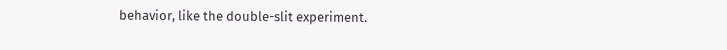behavior, like the double-slit experiment.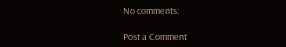No comments:

Post a Comment